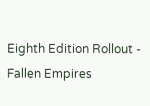Eighth Edition Rollout - Fallen Empires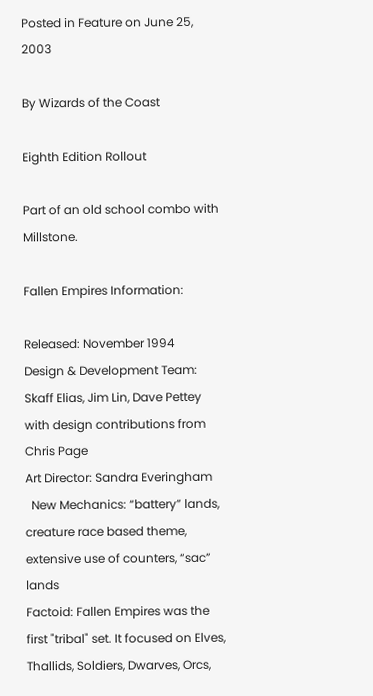Posted in Feature on June 25, 2003

By Wizards of the Coast

Eighth Edition Rollout

Part of an old school combo with Millstone.

Fallen Empires Information:

Released: November 1994
Design & Development Team: Skaff Elias, Jim Lin, Dave Pettey with design contributions from Chris Page
Art Director: Sandra Everingham
  New Mechanics: “battery” lands, creature race based theme, extensive use of counters, “sac” lands
Factoid: Fallen Empires was the first "tribal" set. It focused on Elves, Thallids, Soldiers, Dwarves, Orcs,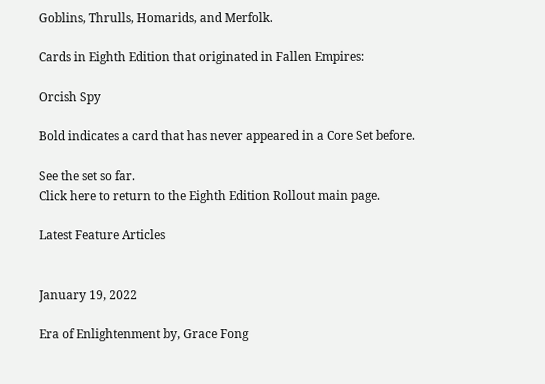Goblins, Thrulls, Homarids, and Merfolk.

Cards in Eighth Edition that originated in Fallen Empires:

Orcish Spy

Bold indicates a card that has never appeared in a Core Set before.

See the set so far.
Click here to return to the Eighth Edition Rollout main page.

Latest Feature Articles


January 19, 2022

Era of Enlightenment by, Grace Fong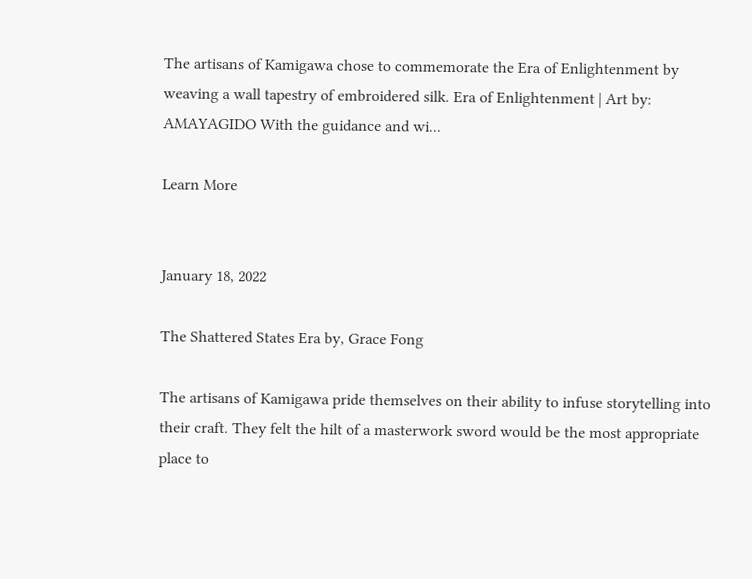The artisans of Kamigawa chose to commemorate the Era of Enlightenment by weaving a wall tapestry of embroidered silk. Era of Enlightenment | Art by: AMAYAGIDO With the guidance and wi...

Learn More


January 18, 2022

The Shattered States Era by, Grace Fong

The artisans of Kamigawa pride themselves on their ability to infuse storytelling into their craft. They felt the hilt of a masterwork sword would be the most appropriate place to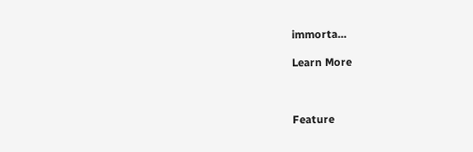immorta...

Learn More



Feature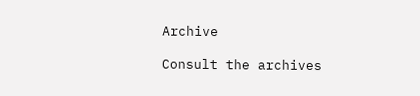Archive

Consult the archives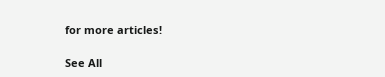for more articles!

See All